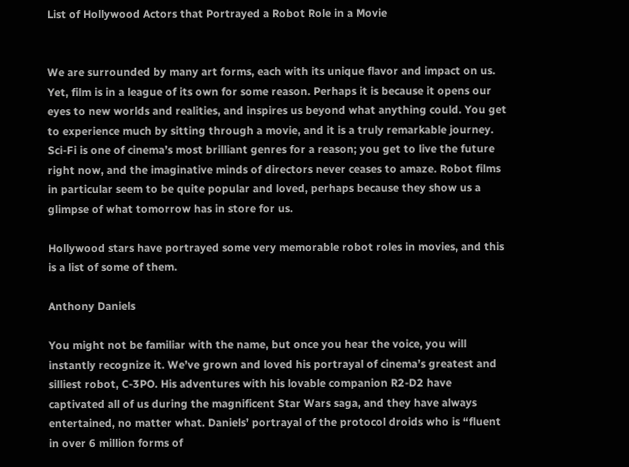List of Hollywood Actors that Portrayed a Robot Role in a Movie


We are surrounded by many art forms, each with its unique flavor and impact on us. Yet, film is in a league of its own for some reason. Perhaps it is because it opens our eyes to new worlds and realities, and inspires us beyond what anything could. You get to experience much by sitting through a movie, and it is a truly remarkable journey. Sci-Fi is one of cinema’s most brilliant genres for a reason; you get to live the future right now, and the imaginative minds of directors never ceases to amaze. Robot films in particular seem to be quite popular and loved, perhaps because they show us a glimpse of what tomorrow has in store for us.

Hollywood stars have portrayed some very memorable robot roles in movies, and this is a list of some of them.

Anthony Daniels

You might not be familiar with the name, but once you hear the voice, you will instantly recognize it. We’ve grown and loved his portrayal of cinema’s greatest and silliest robot, C-3PO. His adventures with his lovable companion R2-D2 have captivated all of us during the magnificent Star Wars saga, and they have always entertained, no matter what. Daniels’ portrayal of the protocol droids who is “fluent in over 6 million forms of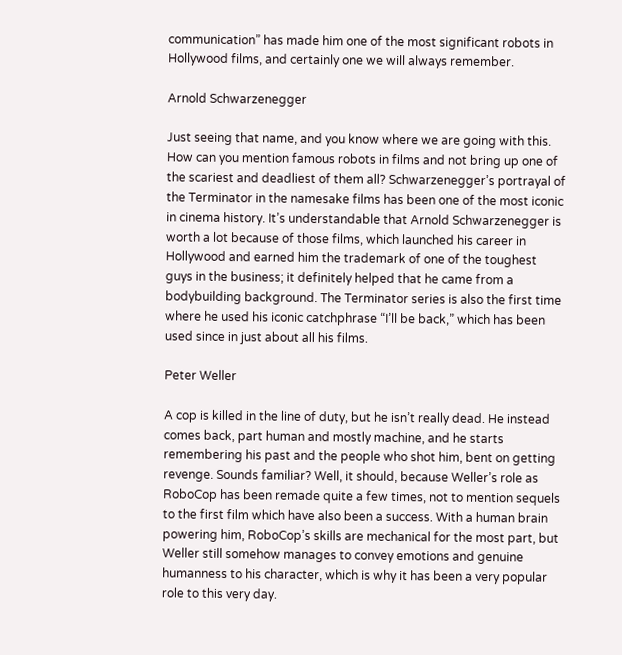communication” has made him one of the most significant robots in Hollywood films, and certainly one we will always remember.

Arnold Schwarzenegger

Just seeing that name, and you know where we are going with this. How can you mention famous robots in films and not bring up one of the scariest and deadliest of them all? Schwarzenegger’s portrayal of the Terminator in the namesake films has been one of the most iconic in cinema history. It’s understandable that Arnold Schwarzenegger is worth a lot because of those films, which launched his career in Hollywood and earned him the trademark of one of the toughest guys in the business; it definitely helped that he came from a bodybuilding background. The Terminator series is also the first time where he used his iconic catchphrase “I’ll be back,” which has been used since in just about all his films.

Peter Weller

A cop is killed in the line of duty, but he isn’t really dead. He instead comes back, part human and mostly machine, and he starts remembering his past and the people who shot him, bent on getting revenge. Sounds familiar? Well, it should, because Weller’s role as RoboCop has been remade quite a few times, not to mention sequels to the first film which have also been a success. With a human brain powering him, RoboCop’s skills are mechanical for the most part, but Weller still somehow manages to convey emotions and genuine humanness to his character, which is why it has been a very popular role to this very day.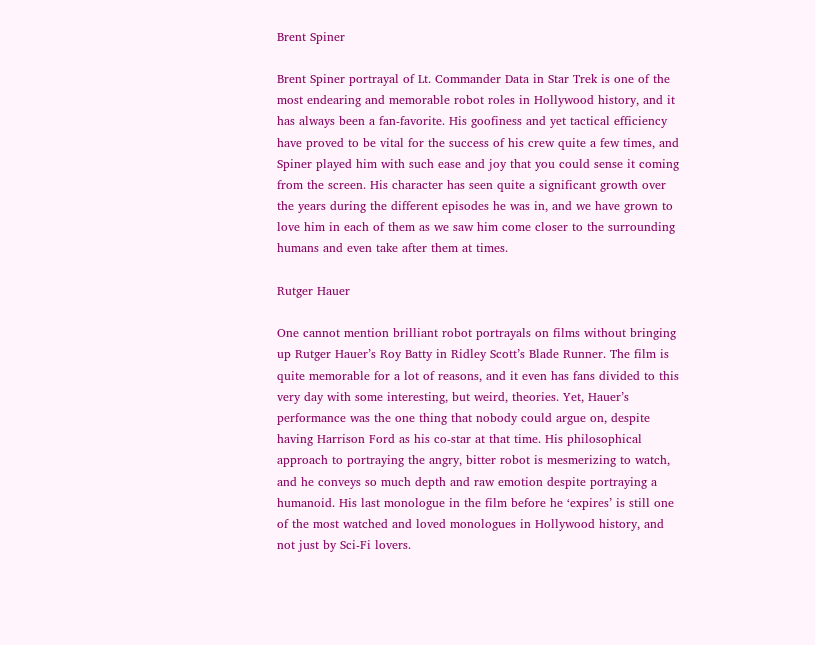Brent Spiner

Brent Spiner portrayal of Lt. Commander Data in Star Trek is one of the most endearing and memorable robot roles in Hollywood history, and it has always been a fan-favorite. His goofiness and yet tactical efficiency have proved to be vital for the success of his crew quite a few times, and Spiner played him with such ease and joy that you could sense it coming from the screen. His character has seen quite a significant growth over the years during the different episodes he was in, and we have grown to love him in each of them as we saw him come closer to the surrounding humans and even take after them at times.

Rutger Hauer

One cannot mention brilliant robot portrayals on films without bringing up Rutger Hauer’s Roy Batty in Ridley Scott’s Blade Runner. The film is quite memorable for a lot of reasons, and it even has fans divided to this very day with some interesting, but weird, theories. Yet, Hauer’s performance was the one thing that nobody could argue on, despite having Harrison Ford as his co-star at that time. His philosophical approach to portraying the angry, bitter robot is mesmerizing to watch, and he conveys so much depth and raw emotion despite portraying a humanoid. His last monologue in the film before he ‘expires’ is still one of the most watched and loved monologues in Hollywood history, and not just by Sci-Fi lovers.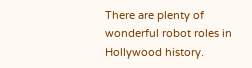There are plenty of wonderful robot roles in Hollywood history.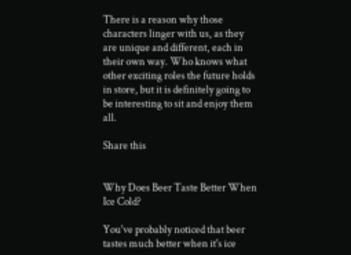There is a reason why those characters linger with us, as they are unique and different, each in their own way. Who knows what other exciting roles the future holds in store, but it is definitely going to be interesting to sit and enjoy them all.

Share this


Why Does Beer Taste Better When Ice Cold?

You've probably noticed that beer tastes much better when it's ice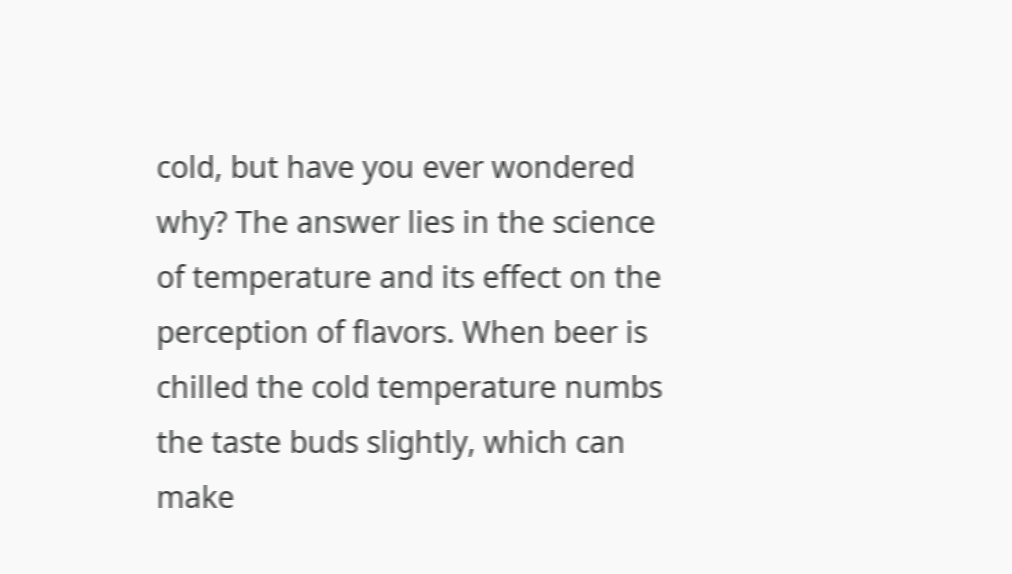cold, but have you ever wondered why? The answer lies in the science of temperature and its effect on the perception of flavors. When beer is chilled the cold temperature numbs the taste buds slightly, which can make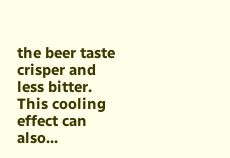the beer taste crisper and less bitter. This cooling effect can also...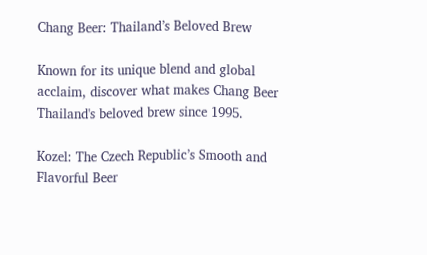Chang Beer: Thailand’s Beloved Brew

Known for its unique blend and global acclaim, discover what makes Chang Beer Thailand's beloved brew since 1995.

Kozel: The Czech Republic’s Smooth and Flavorful Beer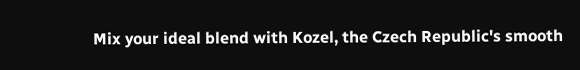Mix your ideal blend with Kozel, the Czech Republic's smooth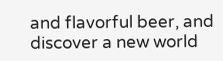and flavorful beer, and discover a new world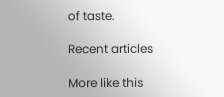of taste.

Recent articles

More like this